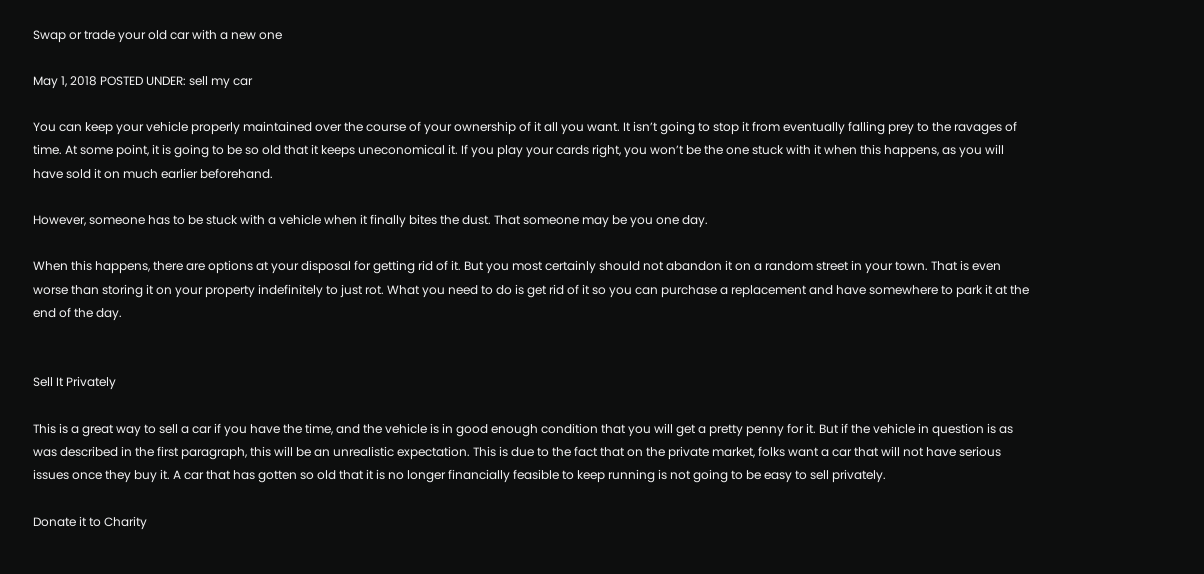Swap or trade your old car with a new one

May 1, 2018 POSTED UNDER: sell my car

You can keep your vehicle properly maintained over the course of your ownership of it all you want. It isn’t going to stop it from eventually falling prey to the ravages of time. At some point, it is going to be so old that it keeps uneconomical it. If you play your cards right, you won’t be the one stuck with it when this happens, as you will have sold it on much earlier beforehand.

However, someone has to be stuck with a vehicle when it finally bites the dust. That someone may be you one day.

When this happens, there are options at your disposal for getting rid of it. But you most certainly should not abandon it on a random street in your town. That is even worse than storing it on your property indefinitely to just rot. What you need to do is get rid of it so you can purchase a replacement and have somewhere to park it at the end of the day.


Sell It Privately

This is a great way to sell a car if you have the time, and the vehicle is in good enough condition that you will get a pretty penny for it. But if the vehicle in question is as was described in the first paragraph, this will be an unrealistic expectation. This is due to the fact that on the private market, folks want a car that will not have serious issues once they buy it. A car that has gotten so old that it is no longer financially feasible to keep running is not going to be easy to sell privately.

Donate it to Charity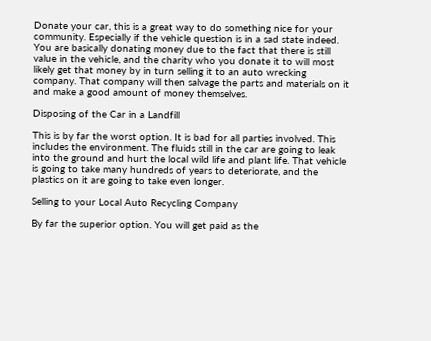Donate your car, this is a great way to do something nice for your community. Especially if the vehicle question is in a sad state indeed. You are basically donating money due to the fact that there is still value in the vehicle, and the charity who you donate it to will most likely get that money by in turn selling it to an auto wrecking company. That company will then salvage the parts and materials on it and make a good amount of money themselves.

Disposing of the Car in a Landfill

This is by far the worst option. It is bad for all parties involved. This includes the environment. The fluids still in the car are going to leak into the ground and hurt the local wild life and plant life. That vehicle is going to take many hundreds of years to deteriorate, and the plastics on it are going to take even longer.

Selling to your Local Auto Recycling Company

By far the superior option. You will get paid as the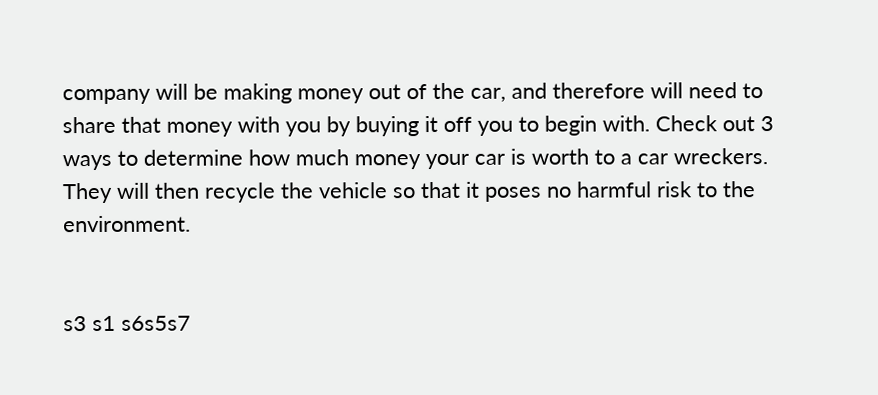company will be making money out of the car, and therefore will need to share that money with you by buying it off you to begin with. Check out 3 ways to determine how much money your car is worth to a car wreckers. They will then recycle the vehicle so that it poses no harmful risk to the environment.


s3 s1 s6s5s7